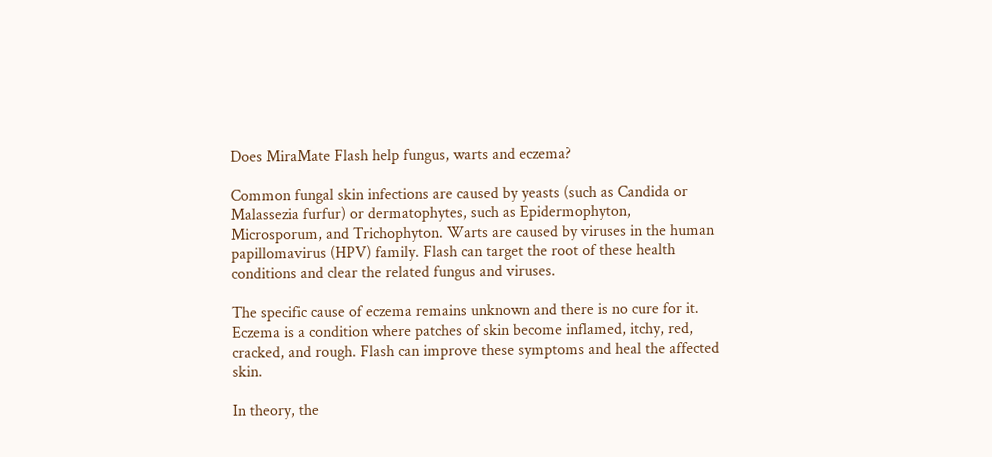Does MiraMate Flash help fungus, warts and eczema?

Common fungal skin infections are caused by yeasts (such as Candida or Malassezia furfur) or dermatophytes, such as Epidermophyton, Microsporum, and Trichophyton. Warts are caused by viruses in the human papillomavirus (HPV) family. Flash can target the root of these health conditions and clear the related fungus and viruses.

The specific cause of eczema remains unknown and there is no cure for it. Eczema is a condition where patches of skin become inflamed, itchy, red, cracked, and rough. Flash can improve these symptoms and heal the affected skin.

In theory, the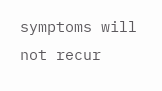symptoms will not recur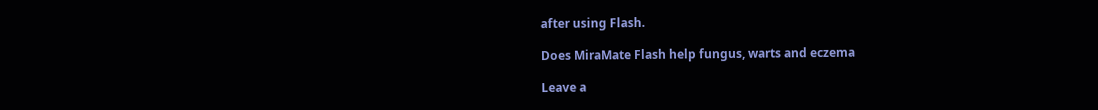after using Flash.

Does MiraMate Flash help fungus, warts and eczema

Leave a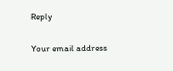Reply

Your email address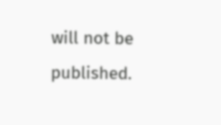will not be published.